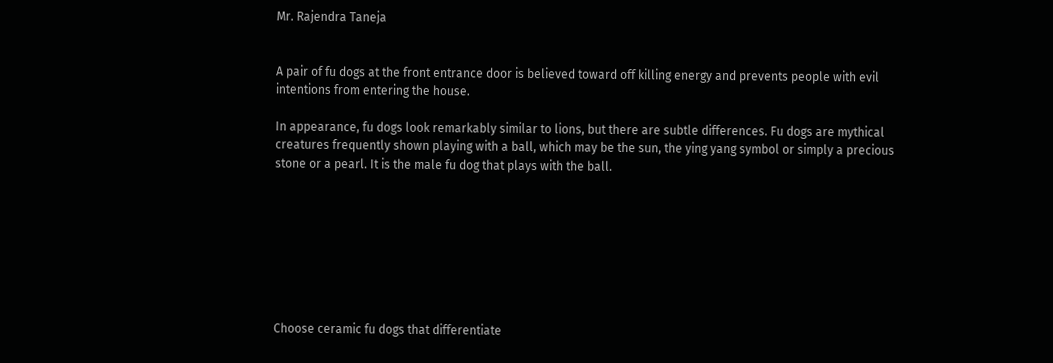Mr. Rajendra Taneja


A pair of fu dogs at the front entrance door is believed toward off killing energy and prevents people with evil intentions from entering the house.

In appearance, fu dogs look remarkably similar to lions, but there are subtle differences. Fu dogs are mythical creatures frequently shown playing with a ball, which may be the sun, the ying yang symbol or simply a precious stone or a pearl. It is the male fu dog that plays with the ball.








Choose ceramic fu dogs that differentiate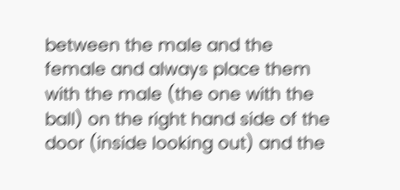between the male and the female and always place them with the male (the one with the ball) on the right hand side of the door (inside looking out) and the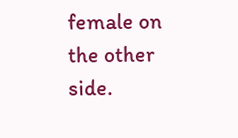female on the other side.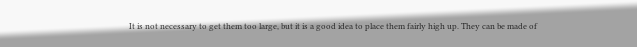It is not necessary to get them too large, but it is a good idea to place them fairly high up. They can be made of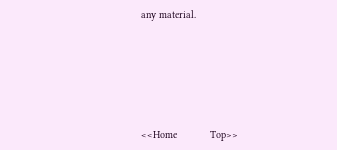any material.







<<Home           Top>>